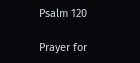Psalm 120

Prayer for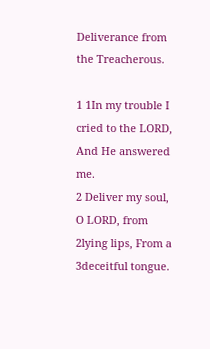Deliverance from the Treacherous.

1 1In my trouble I cried to the LORD, And He answered me.
2 Deliver my soul, O LORD, from 2lying lips, From a 3deceitful tongue.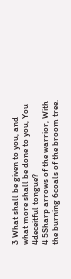3 What shall be given to you, and what more shall be done to you, You 4deceitful tongue?
4 5Sharp arrows of the warrior, With the burning 6coals of the broom tree.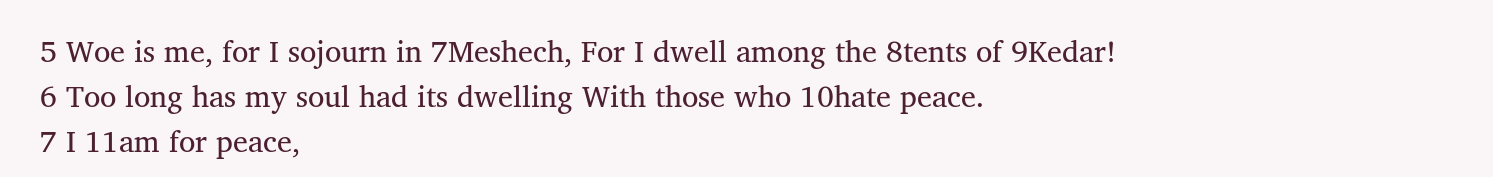5 Woe is me, for I sojourn in 7Meshech, For I dwell among the 8tents of 9Kedar!
6 Too long has my soul had its dwelling With those who 10hate peace.
7 I 11am for peace,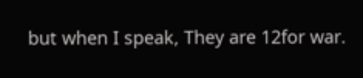but when I speak, They are 12for war.